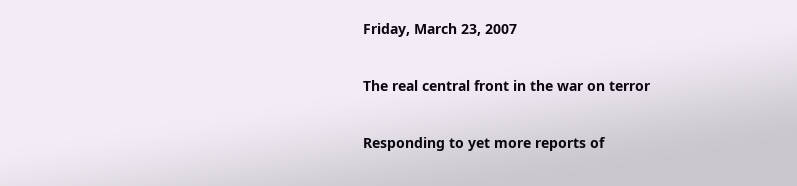Friday, March 23, 2007

The real central front in the war on terror

Responding to yet more reports of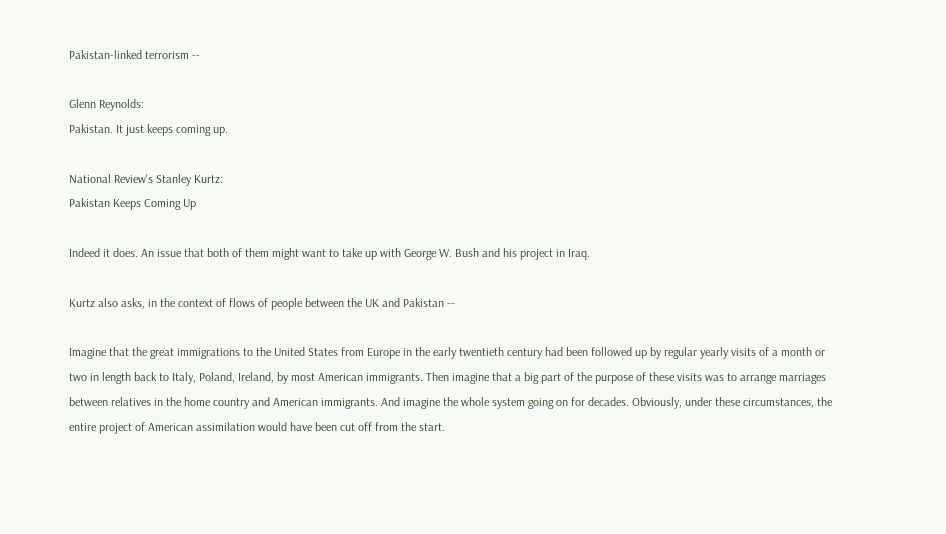Pakistan-linked terrorism --

Glenn Reynolds:
Pakistan. It just keeps coming up.

National Review's Stanley Kurtz:
Pakistan Keeps Coming Up

Indeed it does. An issue that both of them might want to take up with George W. Bush and his project in Iraq.

Kurtz also asks, in the context of flows of people between the UK and Pakistan --

Imagine that the great immigrations to the United States from Europe in the early twentieth century had been followed up by regular yearly visits of a month or two in length back to Italy, Poland, Ireland, by most American immigrants. Then imagine that a big part of the purpose of these visits was to arrange marriages between relatives in the home country and American immigrants. And imagine the whole system going on for decades. Obviously, under these circumstances, the entire project of American assimilation would have been cut off from the start.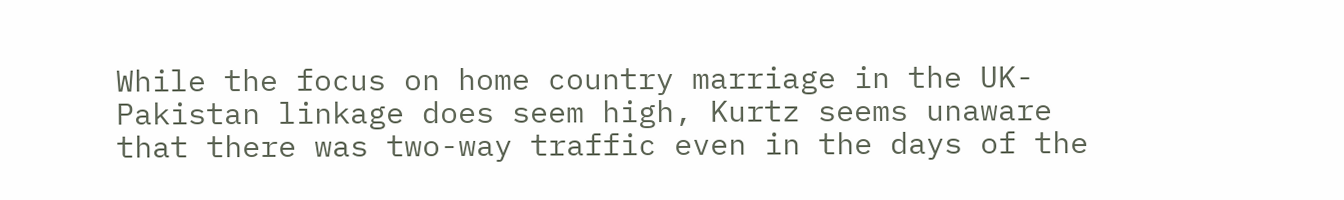While the focus on home country marriage in the UK-Pakistan linkage does seem high, Kurtz seems unaware that there was two-way traffic even in the days of the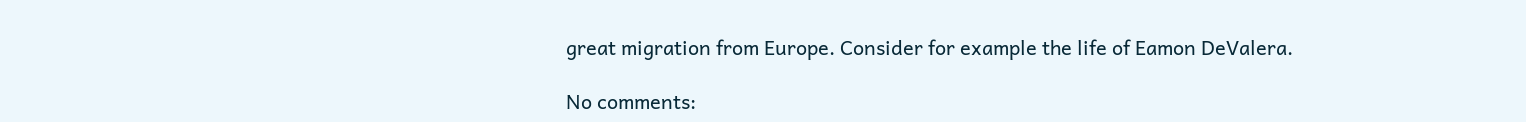great migration from Europe. Consider for example the life of Eamon DeValera.

No comments: